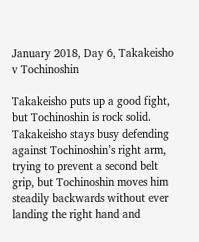January 2018, Day 6, Takakeisho v Tochinoshin

Takakeisho puts up a good fight, but Tochinoshin is rock solid. Takakeisho stays busy defending against Tochinoshin’s right arm, trying to prevent a second belt grip, but Tochinoshin moves him steadily backwards without ever landing the right hand and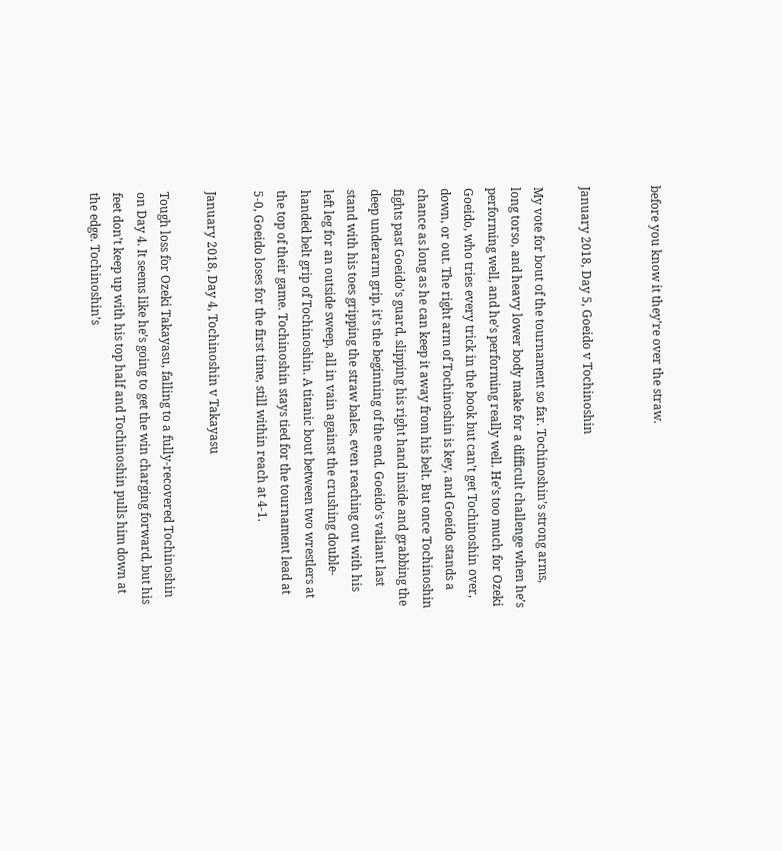before you know it they’re over the straw.


January 2018, Day 5, Goeido v Tochinoshin

My vote for bout of the tournament so far. Tochinoshin’s strong arms, long torso, and heavy lower body make for a difficult challenge when he’s performing well, and he’s performing really well. He’s too much for Ozeki Goeido, who tries every trick in the book but can’t get Tochinoshin over, down, or out. The right arm of Tochinoshin is key, and Goeido stands a chance as long as he can keep it away from his belt. But once Tochinoshin fights past Goeido’s guard, slipping his right hand inside and grabbing the deep underarm grip, it’s the beginning of the end. Goeido’s valiant last stand with his toes gripping the straw bales, even reaching out with his left leg for an outside sweep, all in vain against the crushing double-handed belt grip of Tochinoshin. A titanic bout between two wrestlers at the top of their game. Tochinoshin stays tied for the tournament lead at 5-0, Goeido loses for the first time, still within reach at 4-1.

January 2018, Day 4, Tochinoshin v Takayasu

Tough loss for Ozeki Takayasu, falling to a fully-recovered Tochinoshin on Day 4. It seems like he’s going to get the win charging forward, but his feet don’t keep up with his top half and Tochinoshin pulls him down at the edge. Tochinoshin’s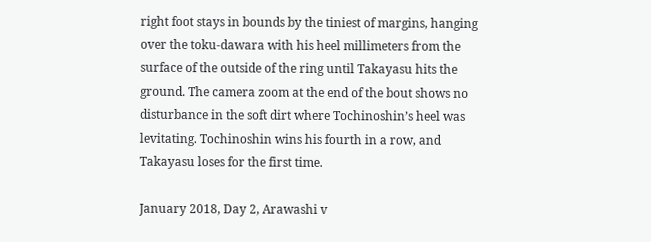right foot stays in bounds by the tiniest of margins, hanging over the toku-dawara with his heel millimeters from the surface of the outside of the ring until Takayasu hits the ground. The camera zoom at the end of the bout shows no disturbance in the soft dirt where Tochinoshin’s heel was levitating. Tochinoshin wins his fourth in a row, and Takayasu loses for the first time.

January 2018, Day 2, Arawashi v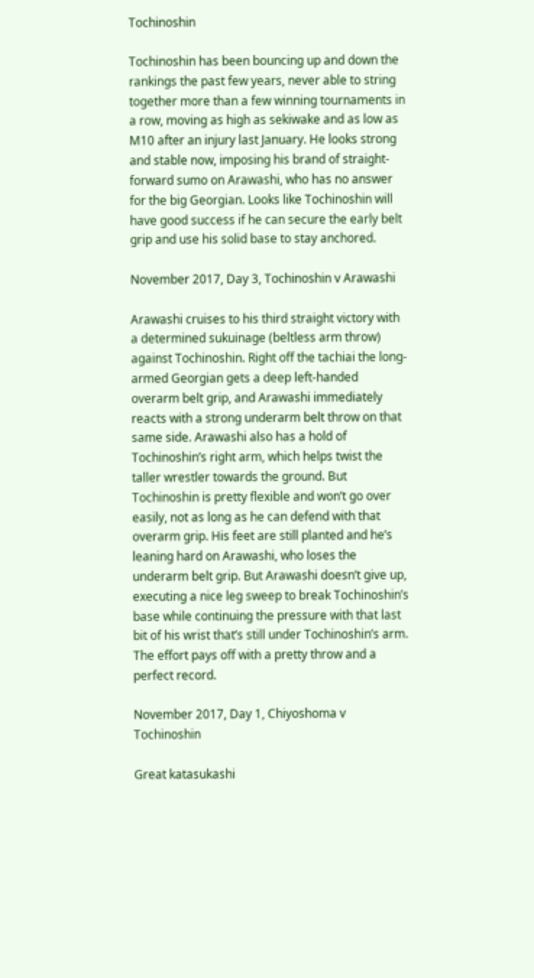Tochinoshin

Tochinoshin has been bouncing up and down the rankings the past few years, never able to string together more than a few winning tournaments in a row, moving as high as sekiwake and as low as M10 after an injury last January. He looks strong and stable now, imposing his brand of straight-forward sumo on Arawashi, who has no answer for the big Georgian. Looks like Tochinoshin will have good success if he can secure the early belt grip and use his solid base to stay anchored.

November 2017, Day 3, Tochinoshin v Arawashi

Arawashi cruises to his third straight victory with a determined sukuinage (beltless arm throw) against Tochinoshin. Right off the tachiai the long-armed Georgian gets a deep left-handed overarm belt grip, and Arawashi immediately reacts with a strong underarm belt throw on that same side. Arawashi also has a hold of Tochinoshin’s right arm, which helps twist the taller wrestler towards the ground. But Tochinoshin is pretty flexible and won’t go over easily, not as long as he can defend with that overarm grip. His feet are still planted and he’s leaning hard on Arawashi, who loses the underarm belt grip. But Arawashi doesn’t give up, executing a nice leg sweep to break Tochinoshin’s base while continuing the pressure with that last bit of his wrist that’s still under Tochinoshin’s arm. The effort pays off with a pretty throw and a perfect record.

November 2017, Day 1, Chiyoshoma v Tochinoshin

Great katasukashi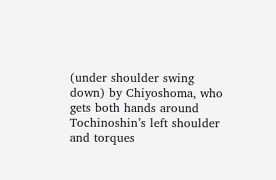(under shoulder swing down) by Chiyoshoma, who gets both hands around Tochinoshin’s left shoulder and torques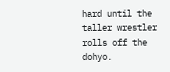hard until the taller wrestler rolls off the dohyo.